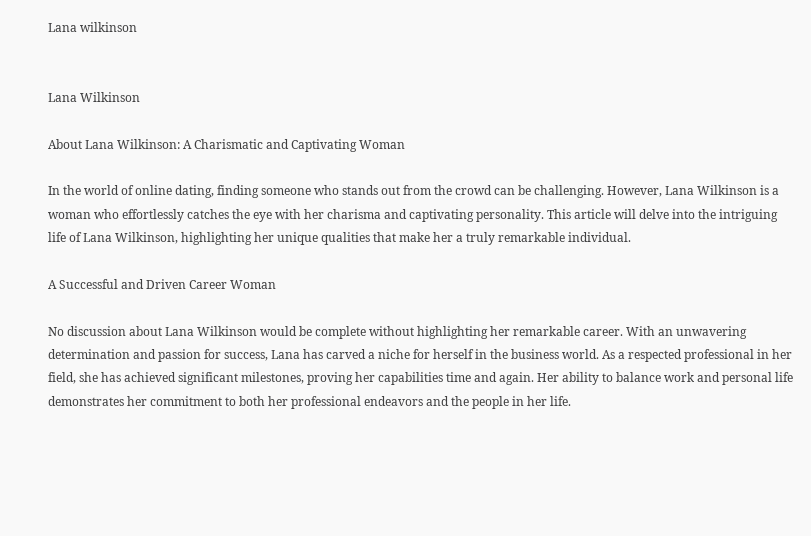Lana wilkinson


Lana Wilkinson

About Lana Wilkinson: A Charismatic and Captivating Woman

In the world of online dating, finding someone who stands out from the crowd can be challenging. However, Lana Wilkinson is a woman who effortlessly catches the eye with her charisma and captivating personality. This article will delve into the intriguing life of Lana Wilkinson, highlighting her unique qualities that make her a truly remarkable individual.

A Successful and Driven Career Woman

No discussion about Lana Wilkinson would be complete without highlighting her remarkable career. With an unwavering determination and passion for success, Lana has carved a niche for herself in the business world. As a respected professional in her field, she has achieved significant milestones, proving her capabilities time and again. Her ability to balance work and personal life demonstrates her commitment to both her professional endeavors and the people in her life.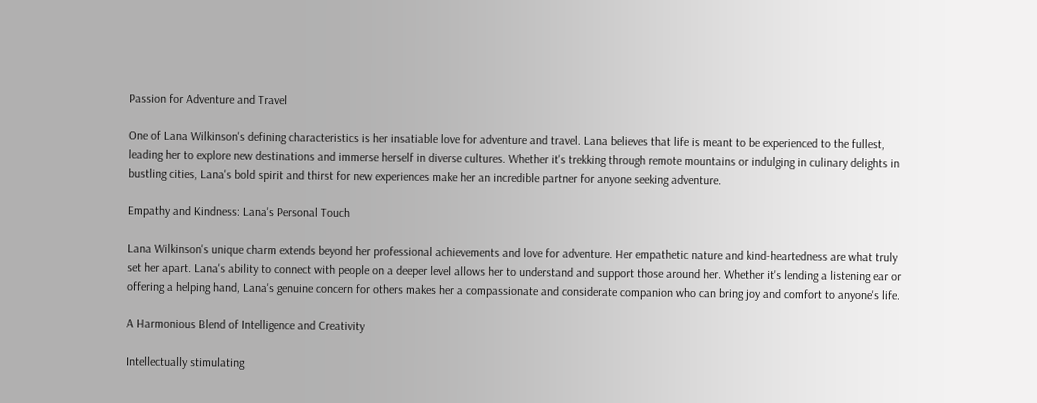Passion for Adventure and Travel

One of Lana Wilkinson's defining characteristics is her insatiable love for adventure and travel. Lana believes that life is meant to be experienced to the fullest, leading her to explore new destinations and immerse herself in diverse cultures. Whether it's trekking through remote mountains or indulging in culinary delights in bustling cities, Lana's bold spirit and thirst for new experiences make her an incredible partner for anyone seeking adventure.

Empathy and Kindness: Lana's Personal Touch

Lana Wilkinson's unique charm extends beyond her professional achievements and love for adventure. Her empathetic nature and kind-heartedness are what truly set her apart. Lana's ability to connect with people on a deeper level allows her to understand and support those around her. Whether it's lending a listening ear or offering a helping hand, Lana's genuine concern for others makes her a compassionate and considerate companion who can bring joy and comfort to anyone's life.

A Harmonious Blend of Intelligence and Creativity

Intellectually stimulating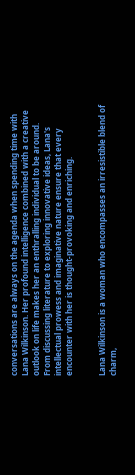conversations are always on the agenda when spending time with Lana Wilkinson. Her profound intelligence combined with a creative outlook on life makes her an enthralling individual to be around. From discussing literature to exploring innovative ideas, Lana's intellectual prowess and imaginative nature ensure that every encounter with her is thought-provoking and enriching.


Lana Wilkinson is a woman who encompasses an irresistible blend of charm,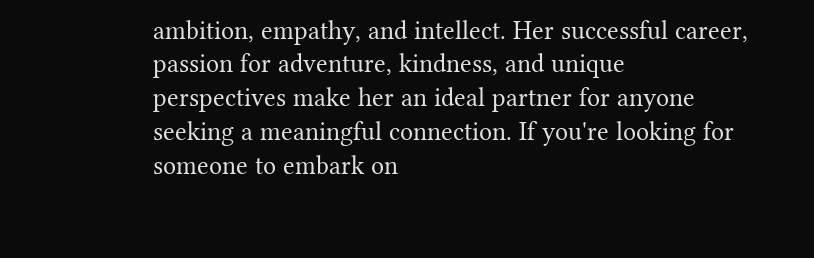ambition, empathy, and intellect. Her successful career, passion for adventure, kindness, and unique perspectives make her an ideal partner for anyone seeking a meaningful connection. If you're looking for someone to embark on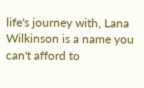life's journey with, Lana Wilkinson is a name you can't afford to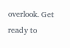overlook. Get ready to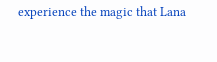experience the magic that Lana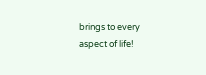brings to every aspect of life!